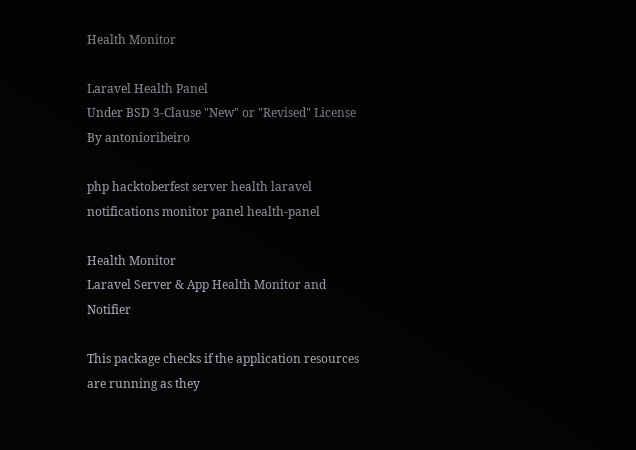Health Monitor

Laravel Health Panel
Under BSD 3-Clause "New" or "Revised" License
By antonioribeiro

php hacktoberfest server health laravel notifications monitor panel health-panel

Health Monitor
Laravel Server & App Health Monitor and Notifier

This package checks if the application resources are running as they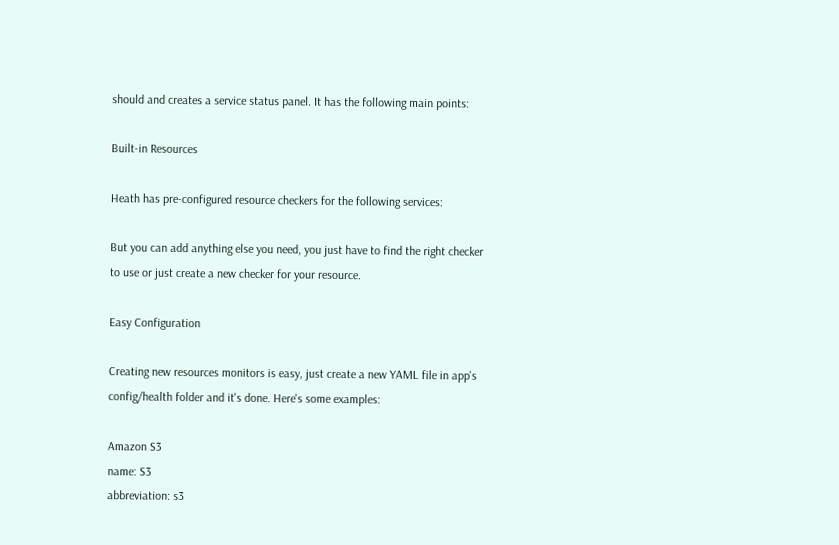should and creates a service status panel. It has the following main points:

Built-in Resources

Heath has pre-configured resource checkers for the following services:

But you can add anything else you need, you just have to find the right checker to use or just create a new checker for your resource.

Easy Configuration

Creating new resources monitors is easy, just create a new YAML file in app's config/health folder and it's done. Here's some examples:

Amazon S3
name: S3
abbreviation: s3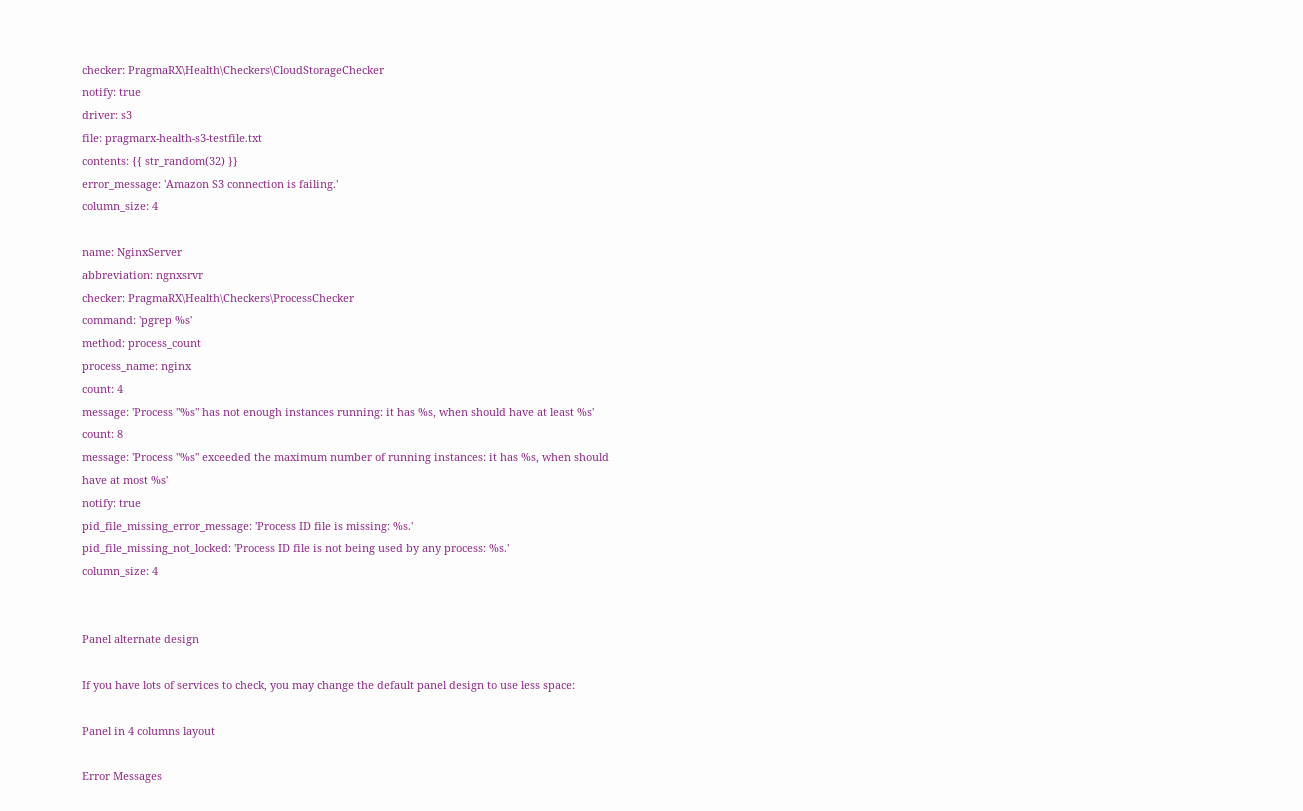checker: PragmaRX\Health\Checkers\CloudStorageChecker
notify: true
driver: s3
file: pragmarx-health-s3-testfile.txt
contents: {{ str_random(32) }}
error_message: 'Amazon S3 connection is failing.'
column_size: 4

name: NginxServer
abbreviation: ngnxsrvr
checker: PragmaRX\Health\Checkers\ProcessChecker
command: 'pgrep %s'
method: process_count
process_name: nginx
count: 4
message: 'Process "%s" has not enough instances running: it has %s, when should have at least %s'
count: 8
message: 'Process "%s" exceeded the maximum number of running instances: it has %s, when should have at most %s'
notify: true
pid_file_missing_error_message: 'Process ID file is missing: %s.'
pid_file_missing_not_locked: 'Process ID file is not being used by any process: %s.'
column_size: 4


Panel alternate design

If you have lots of services to check, you may change the default panel design to use less space:

Panel in 4 columns layout

Error Messages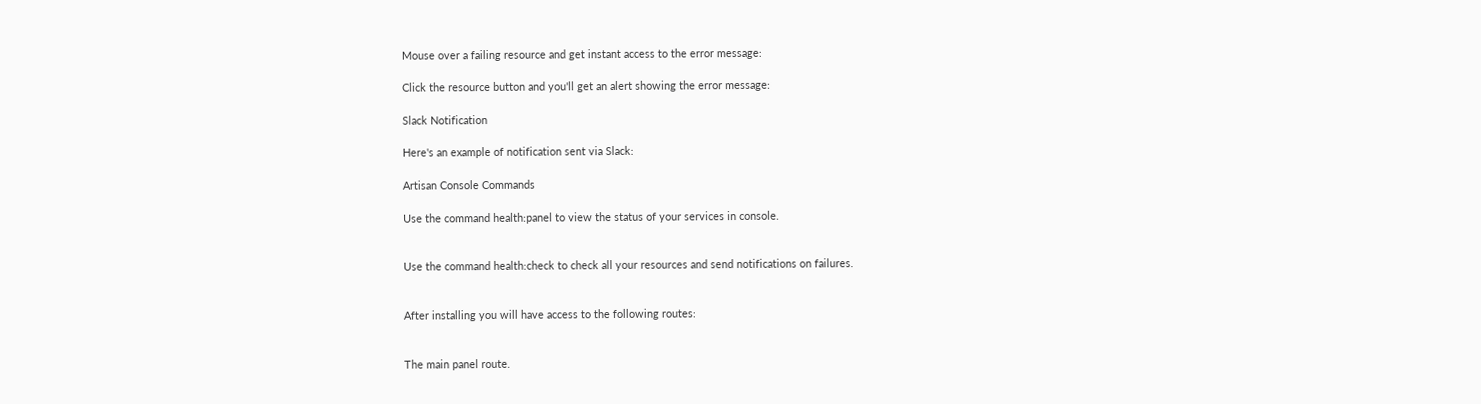Mouse over a failing resource and get instant access to the error message:

Click the resource button and you'll get an alert showing the error message:

Slack Notification

Here's an example of notification sent via Slack:

Artisan Console Commands

Use the command health:panel to view the status of your services in console.


Use the command health:check to check all your resources and send notifications on failures.


After installing you will have access to the following routes:


The main panel route.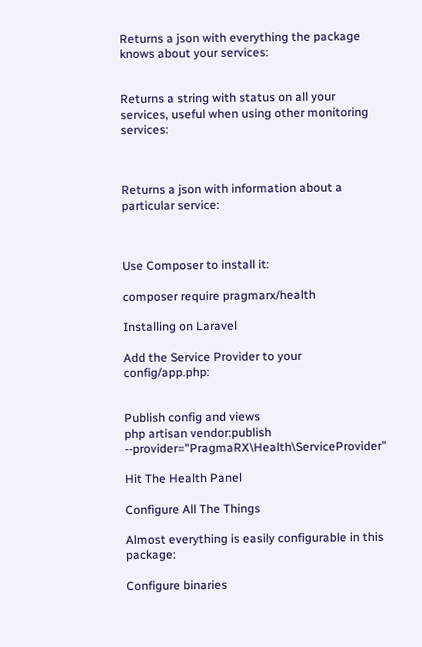Returns a json with everything the package knows about your services:


Returns a string with status on all your services, useful when using other monitoring services:



Returns a json with information about a particular service:



Use Composer to install it:

composer require pragmarx/health

Installing on Laravel

Add the Service Provider to your config/app.php:


Publish config and views
php artisan vendor:publish --provider="PragmaRX\Health\ServiceProvider"

Hit The Health Panel

Configure All The Things

Almost everything is easily configurable in this package:

Configure binaries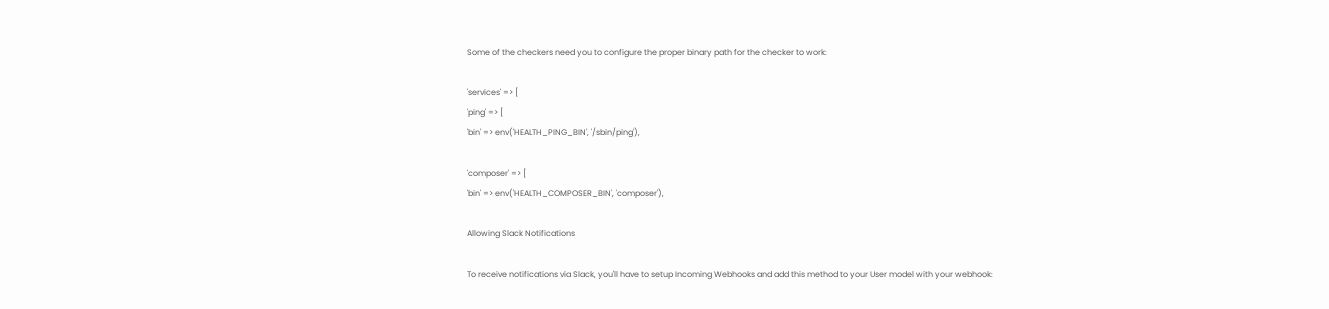Some of the checkers need you to configure the proper binary path for the checker to work:

'services' => [
'ping' => [
'bin' => env('HEALTH_PING_BIN', '/sbin/ping'),

'composer' => [
'bin' => env('HEALTH_COMPOSER_BIN', 'composer'),

Allowing Slack Notifications

To receive notifications via Slack, you'll have to setup Incoming Webhooks and add this method to your User model with your webhook: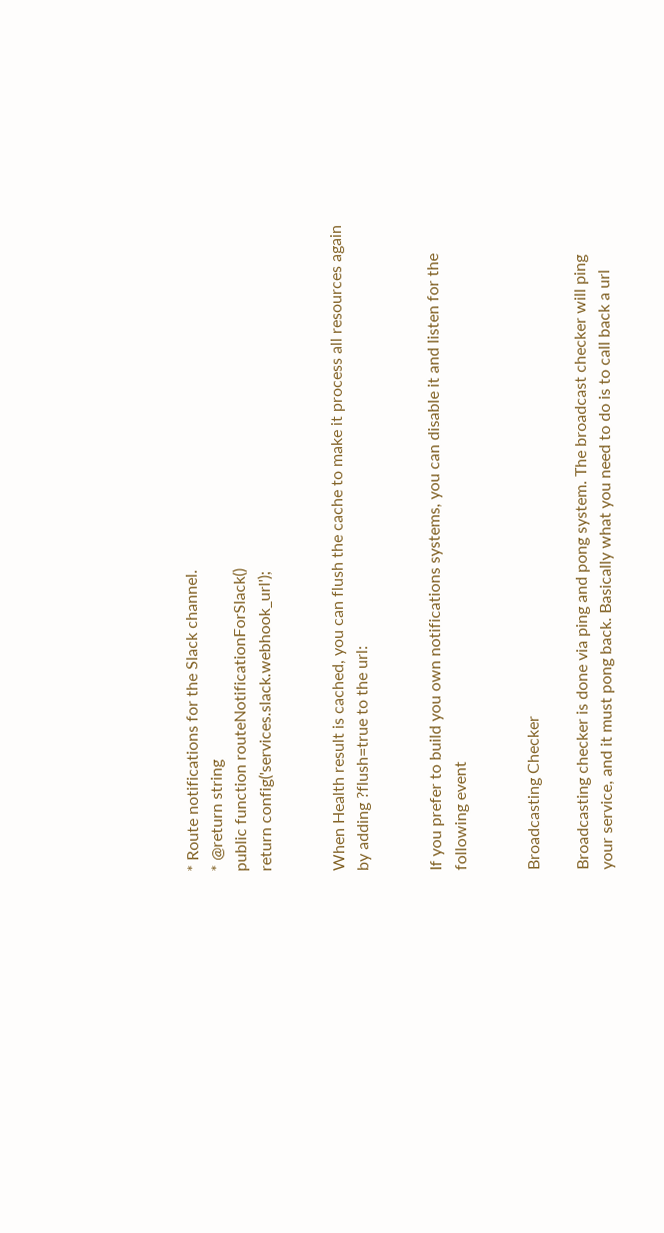* Route notifications for the Slack channel.
* @return string
public function routeNotificationForSlack()
return config('services.slack.webhook_url');


When Health result is cached, you can flush the cache to make it process all resources again by adding ?flush=true to the url:


If you prefer to build you own notifications systems, you can disable it and listen for the following event


Broadcasting Checker

Broadcasting checker is done via ping and pong system. The broadcast checker will ping your service, and it must pong back. Basically what you need to do is to call back a url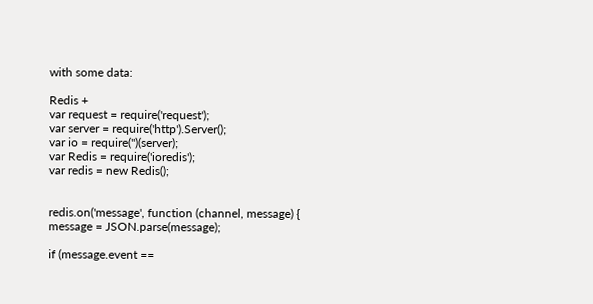with some data:

Redis +
var request = require('request');
var server = require('http').Server();
var io = require('')(server);
var Redis = require('ioredis');
var redis = new Redis();


redis.on('message', function (channel, message) {
message = JSON.parse(message);

if (message.event ==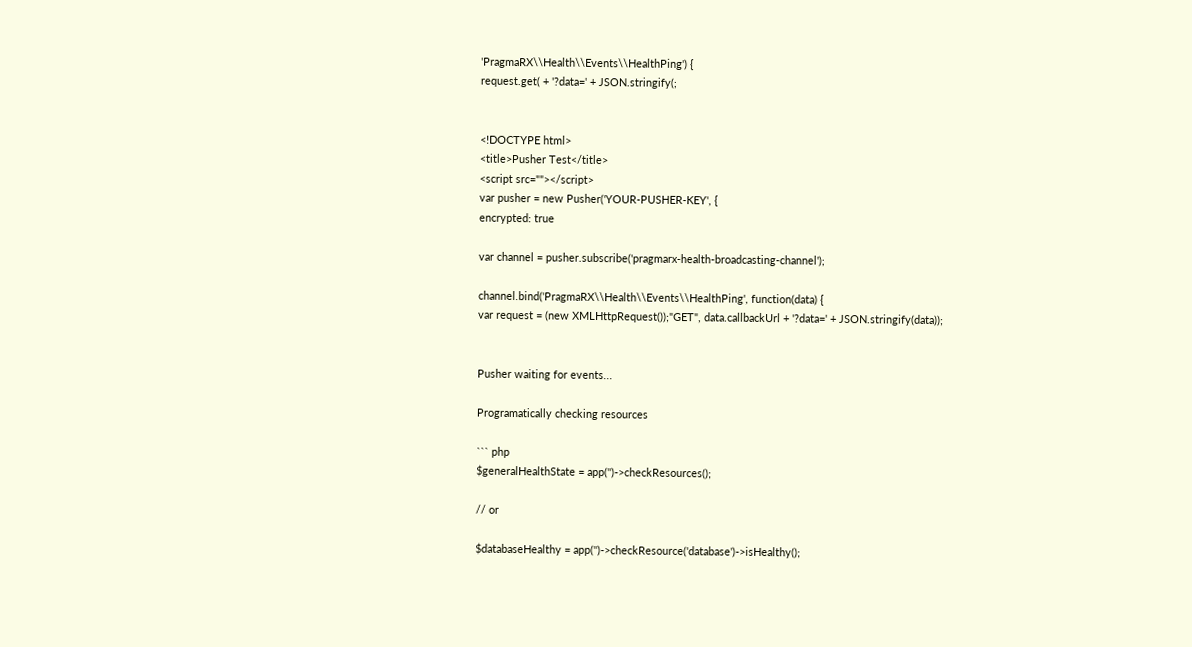'PragmaRX\\Health\\Events\\HealthPing') {
request.get( + '?data=' + JSON.stringify(;


<!DOCTYPE html>
<title>Pusher Test</title>
<script src=""></script>
var pusher = new Pusher('YOUR-PUSHER-KEY', {
encrypted: true

var channel = pusher.subscribe('pragmarx-health-broadcasting-channel');

channel.bind('PragmaRX\\Health\\Events\\HealthPing', function(data) {
var request = (new XMLHttpRequest());"GET", data.callbackUrl + '?data=' + JSON.stringify(data));


Pusher waiting for events...

Programatically checking resources

``` php
$generalHealthState = app('')->checkResources();

// or

$databaseHealthy = app('')->checkResource('database')->isHealthy();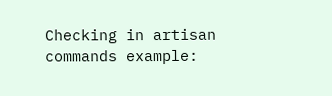Checking in artisan commands example: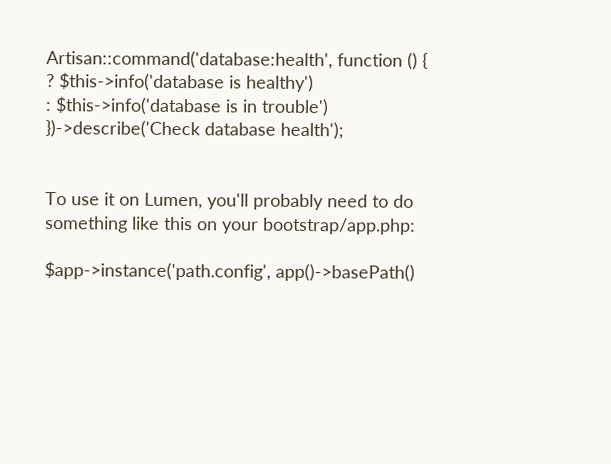Artisan::command('database:health', function () {
? $this->info('database is healthy')
: $this->info('database is in trouble')
})->describe('Check database health');


To use it on Lumen, you'll probably need to do something like this on your bootstrap/app.php:

$app->instance('path.config', app()->basePath()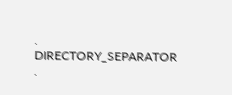. DIRECTORY_SEPARATOR .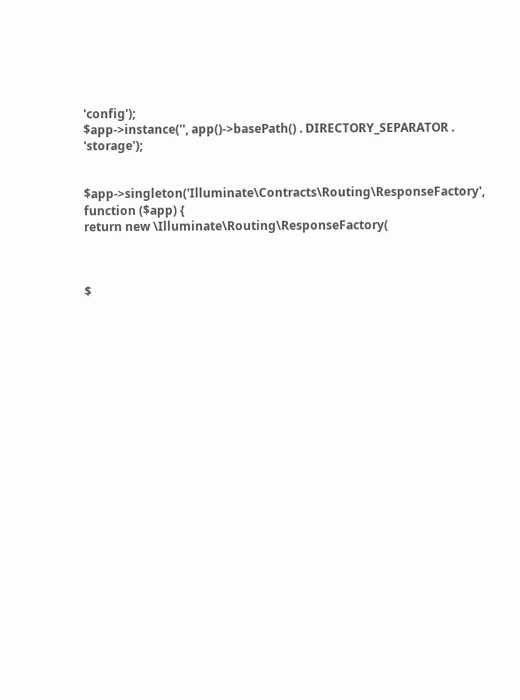'config');
$app->instance('', app()->basePath() . DIRECTORY_SEPARATOR . 'storage');


$app->singleton('Illuminate\Contracts\Routing\ResponseFactory', function ($app) {
return new \Illuminate\Routing\ResponseFactory(



$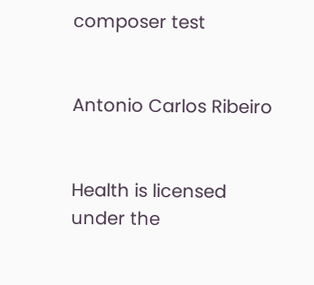composer test


Antonio Carlos Ribeiro


Health is licensed under the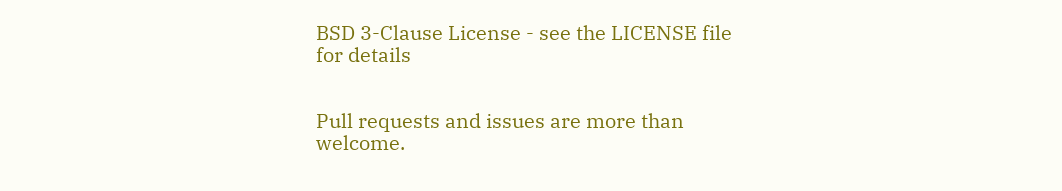BSD 3-Clause License - see the LICENSE file for details


Pull requests and issues are more than welcome.